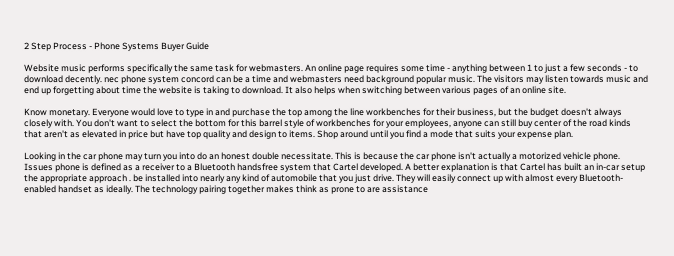2 Step Process - Phone Systems Buyer Guide

Website music performs specifically the same task for webmasters. An online page requires some time - anything between 1 to just a few seconds - to download decently. nec phone system concord can be a time and webmasters need background popular music. The visitors may listen towards music and end up forgetting about time the website is taking to download. It also helps when switching between various pages of an online site.

Know monetary. Everyone would love to type in and purchase the top among the line workbenches for their business, but the budget doesn't always closely with. You don't want to select the bottom for this barrel style of workbenches for your employees, anyone can still buy center of the road kinds that aren't as elevated in price but have top quality and design to items. Shop around until you find a mode that suits your expense plan.

Looking in the car phone may turn you into do an honest double necessitate. This is because the car phone isn't actually a motorized vehicle phone. Issues phone is defined as a receiver to a Bluetooth handsfree system that Cartel developed. A better explanation is that Cartel has built an in-car setup the appropriate approach . be installed into nearly any kind of automobile that you just drive. They will easily connect up with almost every Bluetooth-enabled handset as ideally. The technology pairing together makes think as prone to are assistance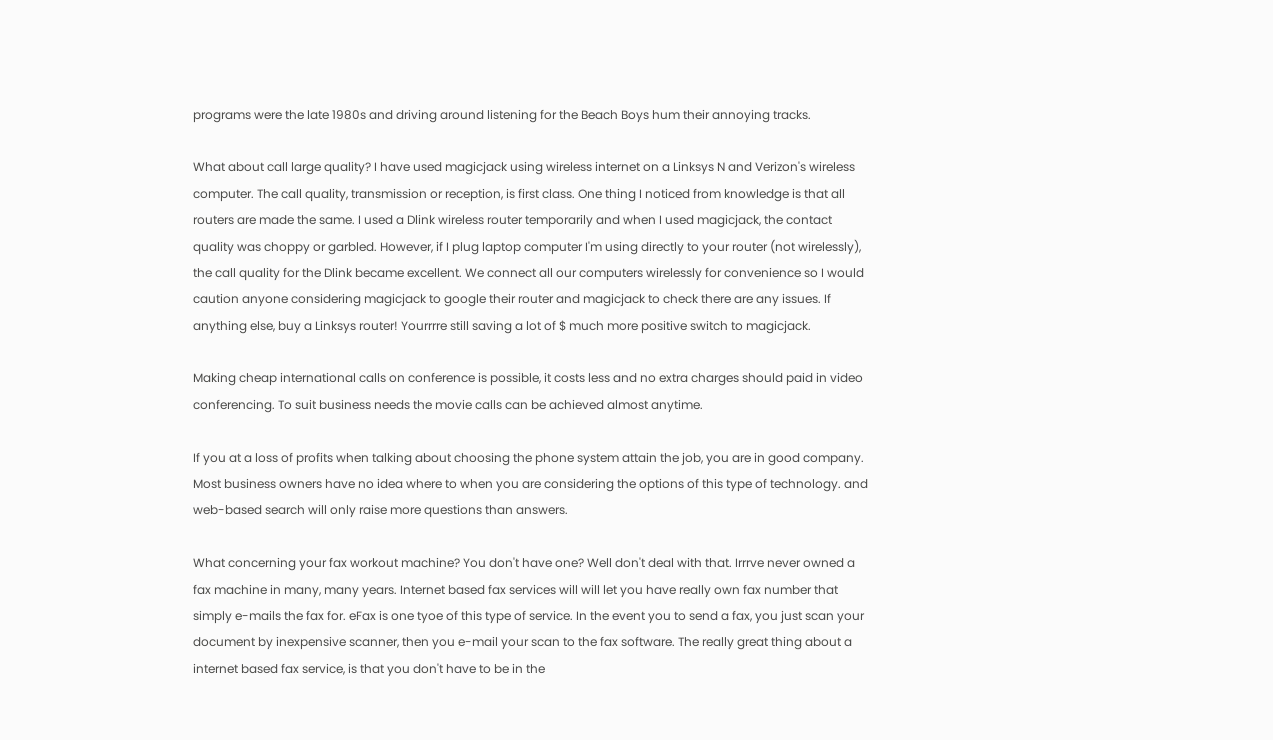programs were the late 1980s and driving around listening for the Beach Boys hum their annoying tracks.

What about call large quality? I have used magicjack using wireless internet on a Linksys N and Verizon's wireless computer. The call quality, transmission or reception, is first class. One thing I noticed from knowledge is that all routers are made the same. I used a Dlink wireless router temporarily and when I used magicjack, the contact quality was choppy or garbled. However, if I plug laptop computer I'm using directly to your router (not wirelessly), the call quality for the Dlink became excellent. We connect all our computers wirelessly for convenience so I would caution anyone considering magicjack to google their router and magicjack to check there are any issues. If anything else, buy a Linksys router! Yourrrre still saving a lot of $ much more positive switch to magicjack.

Making cheap international calls on conference is possible, it costs less and no extra charges should paid in video conferencing. To suit business needs the movie calls can be achieved almost anytime.

If you at a loss of profits when talking about choosing the phone system attain the job, you are in good company. Most business owners have no idea where to when you are considering the options of this type of technology. and web-based search will only raise more questions than answers.

What concerning your fax workout machine? You don't have one? Well don't deal with that. Irrrve never owned a fax machine in many, many years. Internet based fax services will will let you have really own fax number that simply e-mails the fax for. eFax is one tyoe of this type of service. In the event you to send a fax, you just scan your document by inexpensive scanner, then you e-mail your scan to the fax software. The really great thing about a internet based fax service, is that you don't have to be in the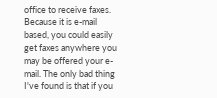office to receive faxes. Because it is e-mail based, you could easily get faxes anywhere you may be offered your e-mail. The only bad thing I've found is that if you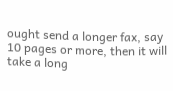ought send a longer fax, say 10 pages or more, then it will take a long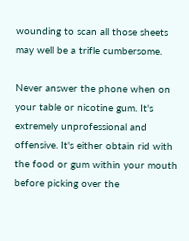wounding to scan all those sheets may well be a trifle cumbersome.

Never answer the phone when on your table or nicotine gum. It's extremely unprofessional and offensive. It's either obtain rid with the food or gum within your mouth before picking over the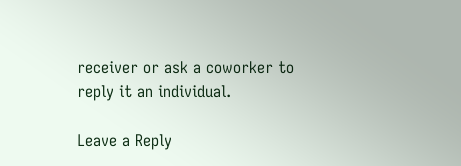receiver or ask a coworker to reply it an individual.

Leave a Reply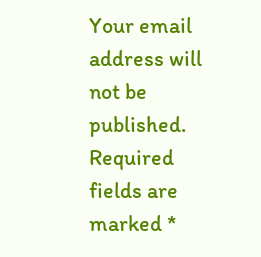Your email address will not be published. Required fields are marked *